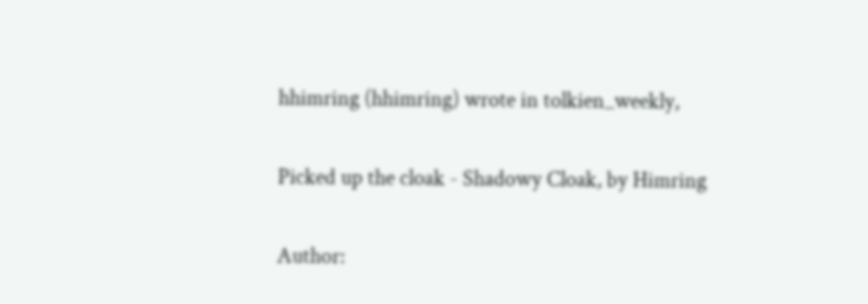hhimring (hhimring) wrote in tolkien_weekly,

Picked up the cloak - Shadowy Cloak, by Himring

Author: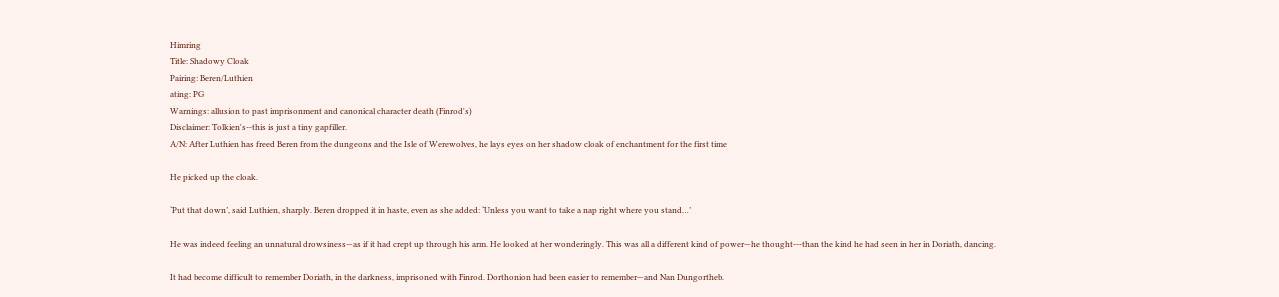Himring
Title: Shadowy Cloak
Pairing: Beren/Luthien
ating: PG
Warnings: allusion to past imprisonment and canonical character death (Finrod's)
Disclaimer: Tolkien's--this is just a tiny gapfiller.
A/N: After Luthien has freed Beren from the dungeons and the Isle of Werewolves, he lays eyes on her shadow cloak of enchantment for the first time

He picked up the cloak.

‘Put that down’, said Luthien, sharply. Beren dropped it in haste, even as she added: ‘Unless you want to take a nap right where you stand…’

He was indeed feeling an unnatural drowsiness—as if it had crept up through his arm. He looked at her wonderingly. This was all a different kind of power—he thought---than the kind he had seen in her in Doriath, dancing.

It had become difficult to remember Doriath, in the darkness, imprisoned with Finrod. Dorthonion had been easier to remember—and Nan Dungortheb.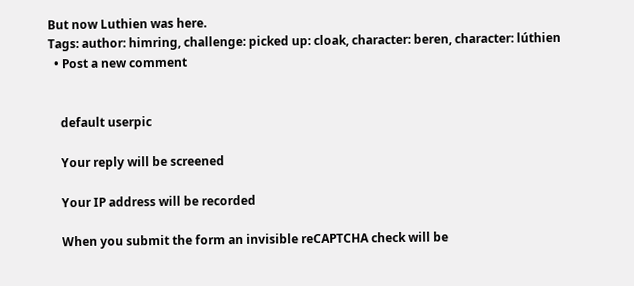But now Luthien was here.
Tags: author: himring, challenge: picked up: cloak, character: beren, character: lúthien
  • Post a new comment


    default userpic

    Your reply will be screened

    Your IP address will be recorded

    When you submit the form an invisible reCAPTCHA check will be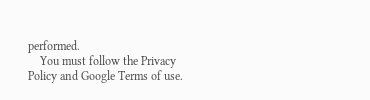performed.
    You must follow the Privacy Policy and Google Terms of use.